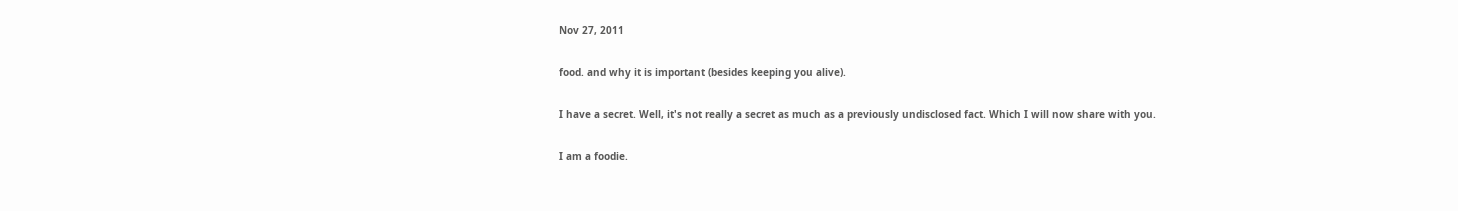Nov 27, 2011

food. and why it is important (besides keeping you alive).

I have a secret. Well, it's not really a secret as much as a previously undisclosed fact. Which I will now share with you.

I am a foodie.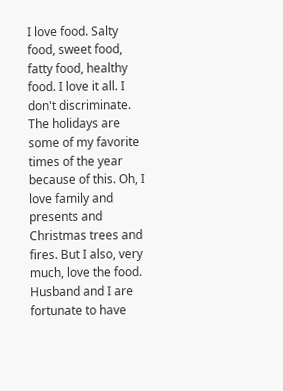I love food. Salty food, sweet food, fatty food, healthy food. I love it all. I don't discriminate. The holidays are some of my favorite times of the year because of this. Oh, I love family and presents and Christmas trees and fires. But I also, very much, love the food.
Husband and I are fortunate to have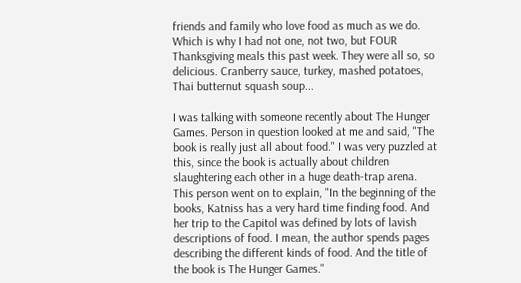friends and family who love food as much as we do. Which is why I had not one, not two, but FOUR Thanksgiving meals this past week. They were all so, so delicious. Cranberry sauce, turkey, mashed potatoes, Thai butternut squash soup...

I was talking with someone recently about The Hunger Games. Person in question looked at me and said, "The book is really just all about food." I was very puzzled at this, since the book is actually about children slaughtering each other in a huge death-trap arena. This person went on to explain, "In the beginning of the books, Katniss has a very hard time finding food. And her trip to the Capitol was defined by lots of lavish descriptions of food. I mean, the author spends pages describing the different kinds of food. And the title of the book is The Hunger Games."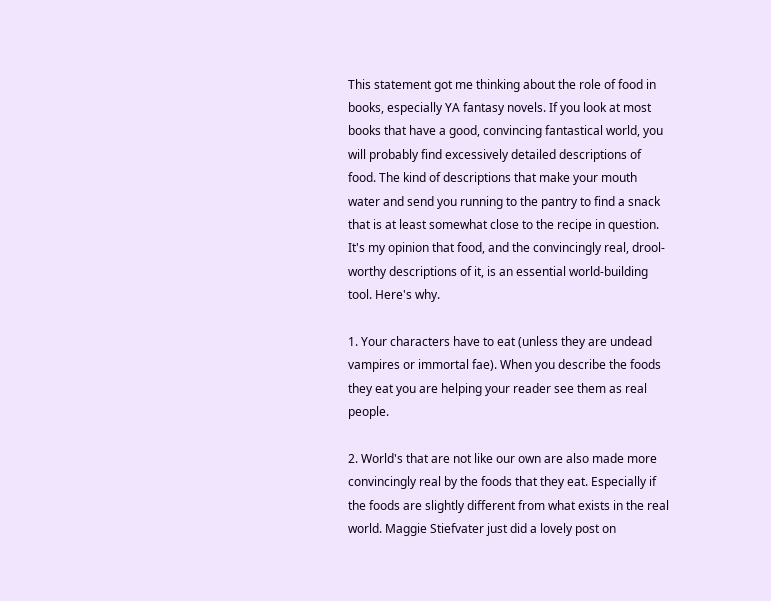This statement got me thinking about the role of food in books, especially YA fantasy novels. If you look at most books that have a good, convincing fantastical world, you will probably find excessively detailed descriptions of food. The kind of descriptions that make your mouth water and send you running to the pantry to find a snack that is at least somewhat close to the recipe in question. It's my opinion that food, and the convincingly real, drool-worthy descriptions of it, is an essential world-building tool. Here's why.

1. Your characters have to eat (unless they are undead vampires or immortal fae). When you describe the foods they eat you are helping your reader see them as real people.

2. World's that are not like our own are also made more convincingly real by the foods that they eat. Especially if the foods are slightly different from what exists in the real world. Maggie Stiefvater just did a lovely post on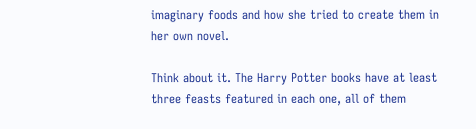imaginary foods and how she tried to create them in her own novel.

Think about it. The Harry Potter books have at least three feasts featured in each one, all of them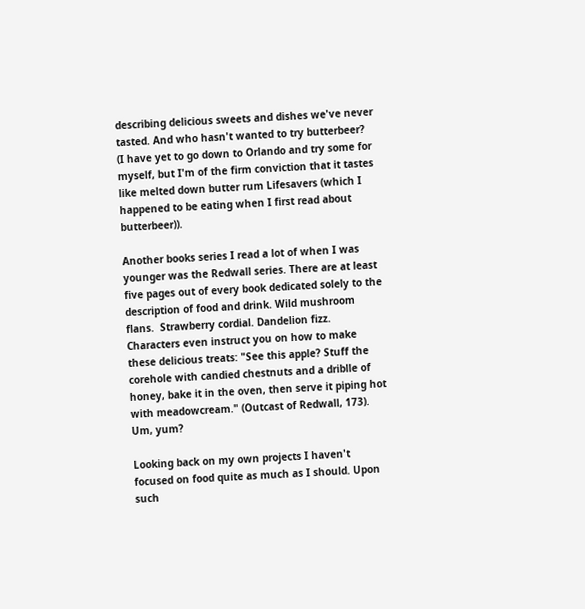describing delicious sweets and dishes we've never tasted. And who hasn't wanted to try butterbeer? (I have yet to go down to Orlando and try some for myself, but I'm of the firm conviction that it tastes like melted down butter rum Lifesavers (which I happened to be eating when I first read about butterbeer)).

Another books series I read a lot of when I was younger was the Redwall series. There are at least five pages out of every book dedicated solely to the description of food and drink. Wild mushroom flans.  Strawberry cordial. Dandelion fizz. Characters even instruct you on how to make these delicious treats: "See this apple? Stuff the corehole with candied chestnuts and a driblle of honey, bake it in the oven, then serve it piping hot with meadowcream." (Outcast of Redwall, 173). Um, yum?

Looking back on my own projects I haven't focused on food quite as much as I should. Upon such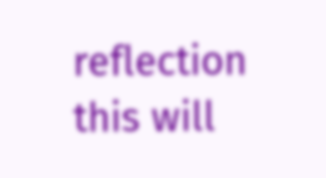reflection this will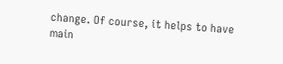change. Of course, it helps to have main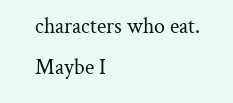characters who eat. Maybe I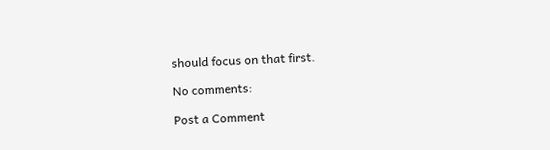should focus on that first.

No comments:

Post a Comment